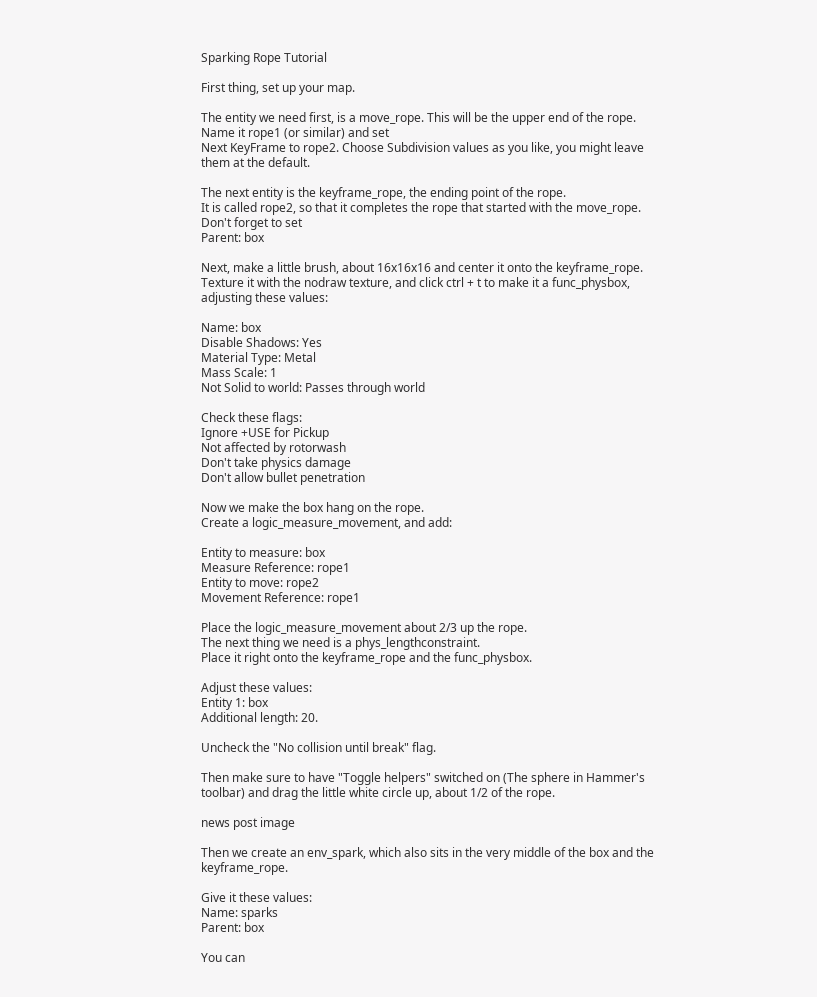Sparking Rope Tutorial

First thing, set up your map.

The entity we need first, is a move_rope. This will be the upper end of the rope.
Name it rope1 (or similar) and set
Next KeyFrame to rope2. Choose Subdivision values as you like, you might leave them at the default.

The next entity is the keyframe_rope, the ending point of the rope.
It is called rope2, so that it completes the rope that started with the move_rope. Don't forget to set
Parent: box

Next, make a little brush, about 16x16x16 and center it onto the keyframe_rope. Texture it with the nodraw texture, and click ctrl + t to make it a func_physbox, adjusting these values:

Name: box
Disable Shadows: Yes
Material Type: Metal
Mass Scale: 1
Not Solid to world: Passes through world

Check these flags:
Ignore +USE for Pickup
Not affected by rotorwash
Don't take physics damage
Don't allow bullet penetration

Now we make the box hang on the rope.
Create a logic_measure_movement, and add:

Entity to measure: box
Measure Reference: rope1
Entity to move: rope2
Movement Reference: rope1

Place the logic_measure_movement about 2/3 up the rope.
The next thing we need is a phys_lengthconstraint.
Place it right onto the keyframe_rope and the func_physbox.

Adjust these values:
Entity 1: box
Additional length: 20.

Uncheck the "No collision until break" flag.

Then make sure to have "Toggle helpers" switched on (The sphere in Hammer's toolbar) and drag the little white circle up, about 1/2 of the rope.

news post image

Then we create an env_spark, which also sits in the very middle of the box and the keyframe_rope.

Give it these values:
Name: sparks
Parent: box

You can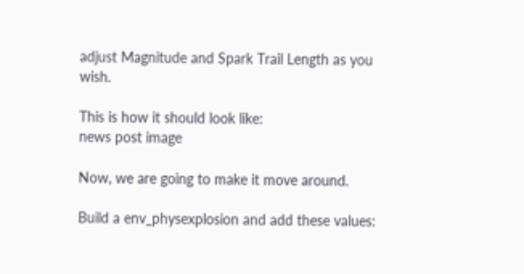adjust Magnitude and Spark Trail Length as you wish.

This is how it should look like:
news post image

Now, we are going to make it move around.

Build a env_physexplosion and add these values: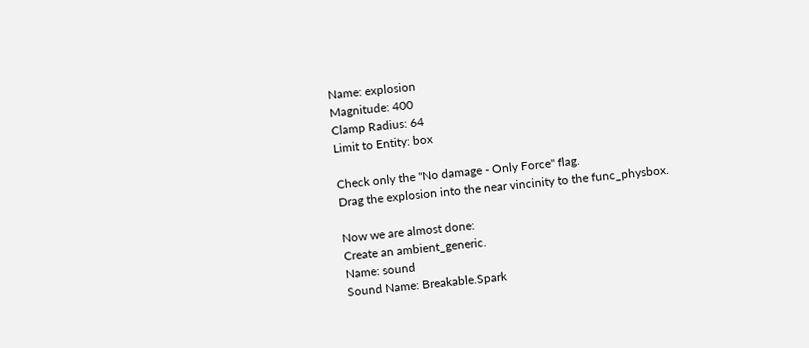Name: explosion
Magnitude: 400
Clamp Radius: 64
Limit to Entity: box

Check only the "No damage - Only Force" flag.
Drag the explosion into the near vincinity to the func_physbox.

Now we are almost done:
Create an ambient_generic.
Name: sound
Sound Name: Breakable.Spark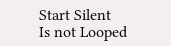Start Silent
Is not Looped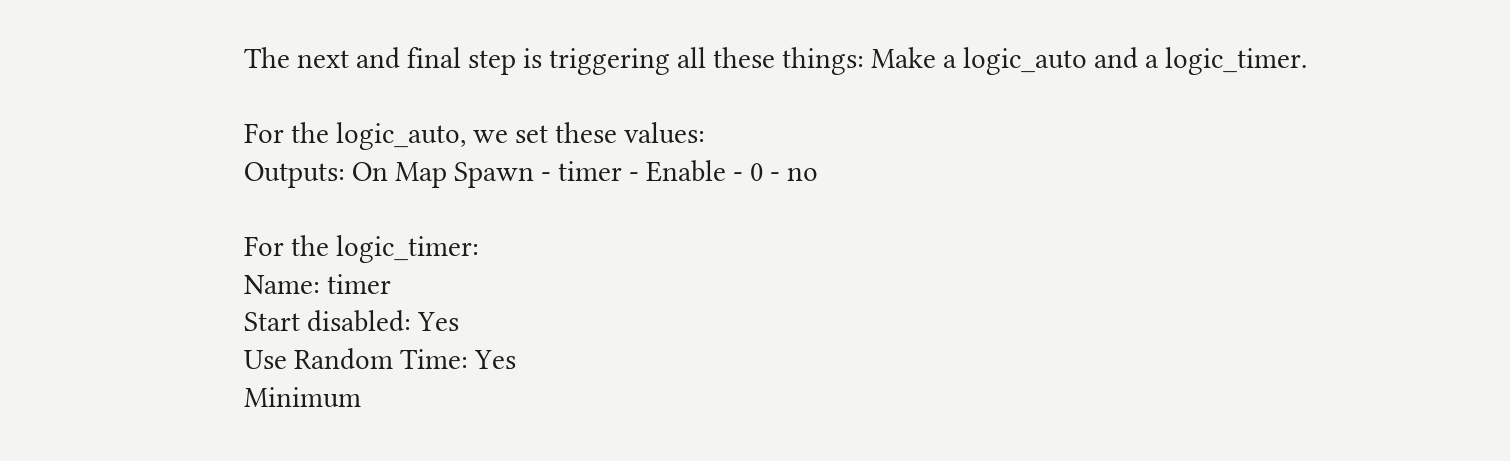The next and final step is triggering all these things: Make a logic_auto and a logic_timer.

For the logic_auto, we set these values:
Outputs: On Map Spawn - timer - Enable - 0 - no

For the logic_timer:
Name: timer
Start disabled: Yes
Use Random Time: Yes
Minimum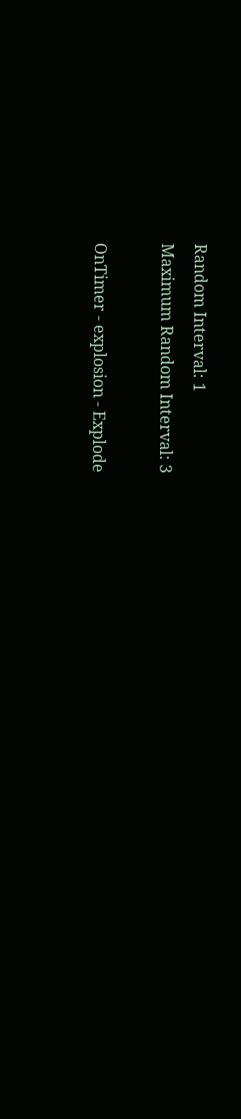Random Interval: 1
Maximum Random Interval: 3

OnTimer - explosion - Explode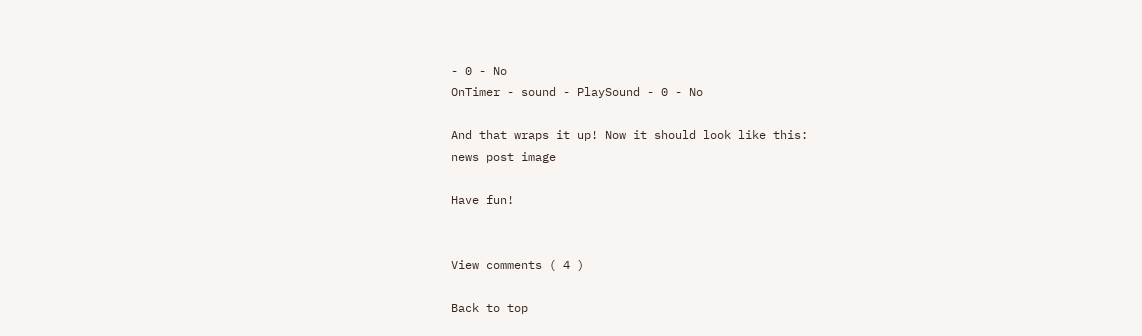- 0 - No
OnTimer - sound - PlaySound - 0 - No

And that wraps it up! Now it should look like this:
news post image

Have fun!


View comments ( 4 )

Back to top